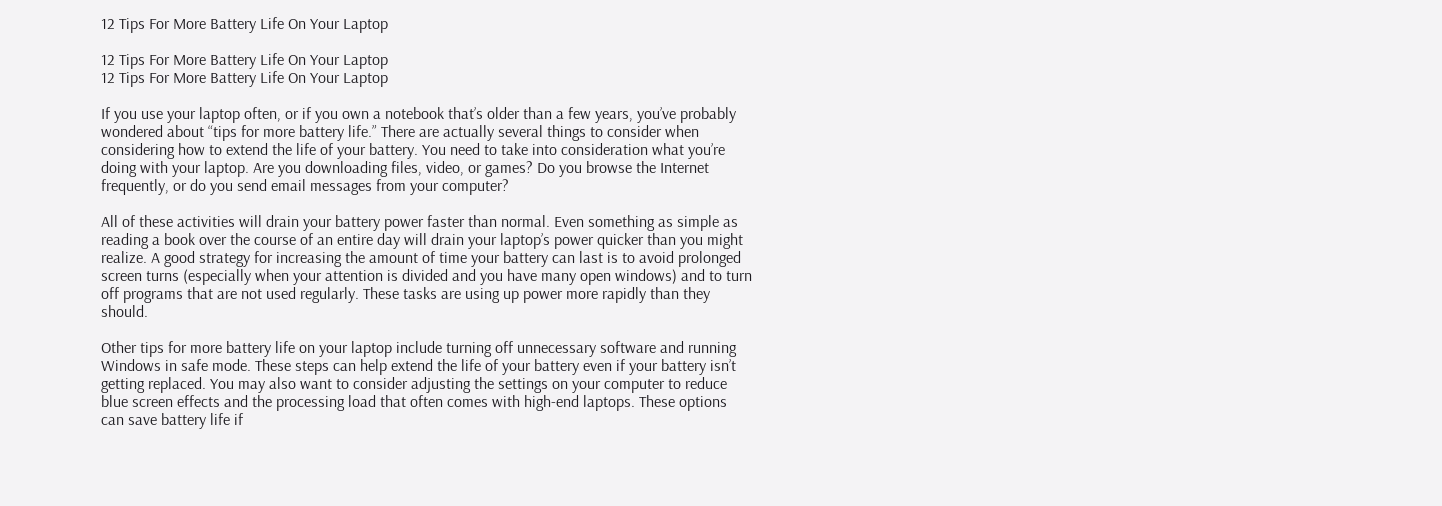12 Tips For More Battery Life On Your Laptop

12 Tips For More Battery Life On Your Laptop
12 Tips For More Battery Life On Your Laptop

If you use your laptop often, or if you own a notebook that’s older than a few years, you’ve probably wondered about “tips for more battery life.” There are actually several things to consider when considering how to extend the life of your battery. You need to take into consideration what you’re doing with your laptop. Are you downloading files, video, or games? Do you browse the Internet frequently, or do you send email messages from your computer?

All of these activities will drain your battery power faster than normal. Even something as simple as reading a book over the course of an entire day will drain your laptop’s power quicker than you might realize. A good strategy for increasing the amount of time your battery can last is to avoid prolonged screen turns (especially when your attention is divided and you have many open windows) and to turn off programs that are not used regularly. These tasks are using up power more rapidly than they should.

Other tips for more battery life on your laptop include turning off unnecessary software and running Windows in safe mode. These steps can help extend the life of your battery even if your battery isn’t getting replaced. You may also want to consider adjusting the settings on your computer to reduce blue screen effects and the processing load that often comes with high-end laptops. These options can save battery life if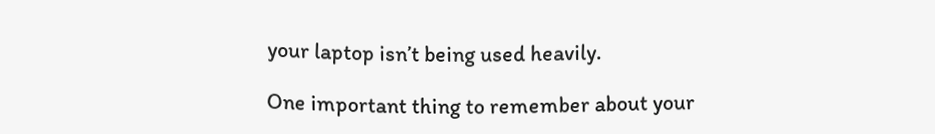your laptop isn’t being used heavily.

One important thing to remember about your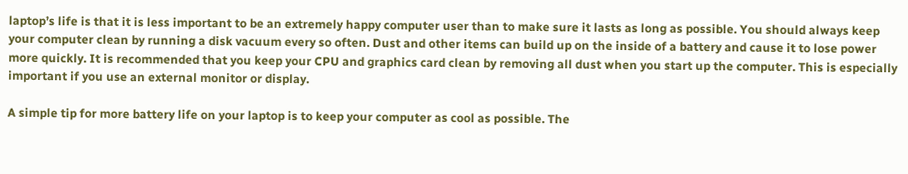laptop’s life is that it is less important to be an extremely happy computer user than to make sure it lasts as long as possible. You should always keep your computer clean by running a disk vacuum every so often. Dust and other items can build up on the inside of a battery and cause it to lose power more quickly. It is recommended that you keep your CPU and graphics card clean by removing all dust when you start up the computer. This is especially important if you use an external monitor or display.

A simple tip for more battery life on your laptop is to keep your computer as cool as possible. The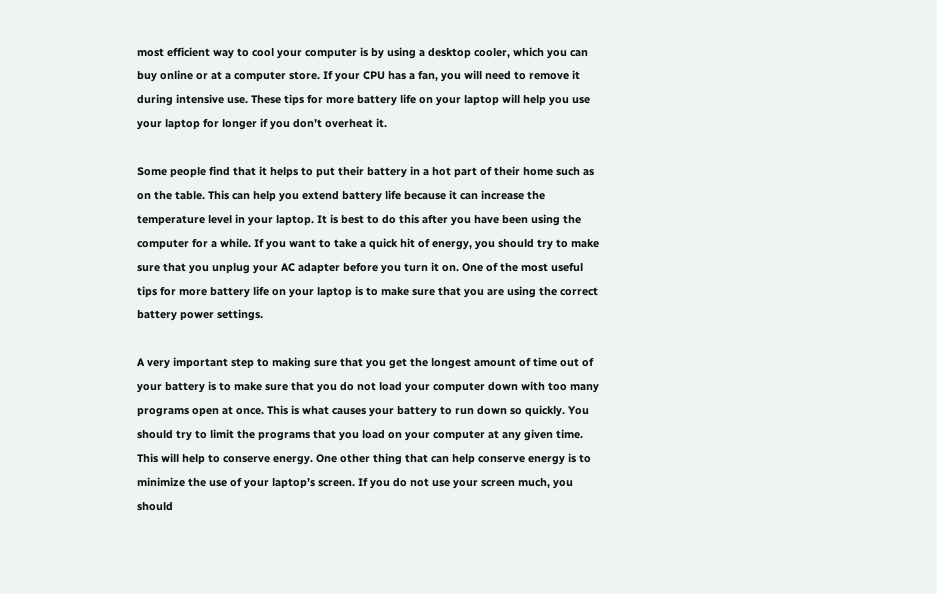most efficient way to cool your computer is by using a desktop cooler, which you can buy online or at a computer store. If your CPU has a fan, you will need to remove it during intensive use. These tips for more battery life on your laptop will help you use your laptop for longer if you don’t overheat it.

Some people find that it helps to put their battery in a hot part of their home such as on the table. This can help you extend battery life because it can increase the temperature level in your laptop. It is best to do this after you have been using the computer for a while. If you want to take a quick hit of energy, you should try to make sure that you unplug your AC adapter before you turn it on. One of the most useful tips for more battery life on your laptop is to make sure that you are using the correct battery power settings.

A very important step to making sure that you get the longest amount of time out of your battery is to make sure that you do not load your computer down with too many programs open at once. This is what causes your battery to run down so quickly. You should try to limit the programs that you load on your computer at any given time. This will help to conserve energy. One other thing that can help conserve energy is to minimize the use of your laptop’s screen. If you do not use your screen much, you should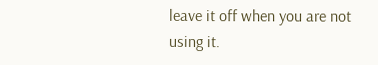leave it off when you are not using it.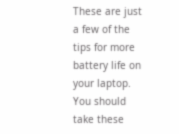These are just a few of the tips for more battery life on your laptop. You should take these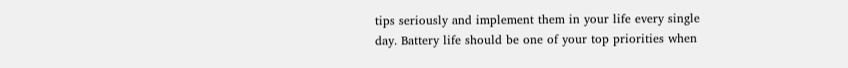tips seriously and implement them in your life every single day. Battery life should be one of your top priorities when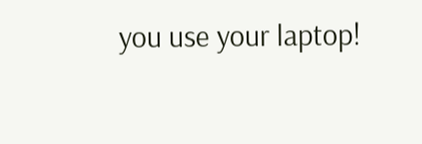you use your laptop!